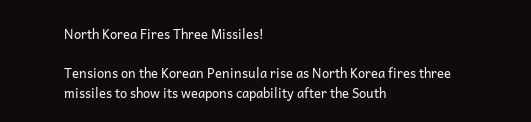North Korea Fires Three Missiles!

Tensions on the Korean Peninsula rise as North Korea fires three missiles to show its weapons capability after the South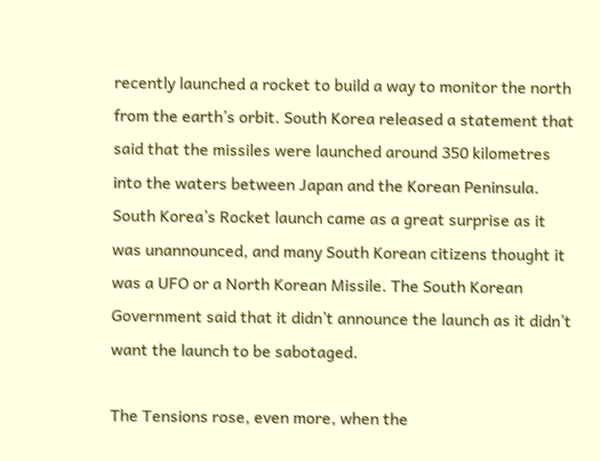recently launched a rocket to build a way to monitor the north from the earth’s orbit. South Korea released a statement that said that the missiles were launched around 350 kilometres into the waters between Japan and the Korean Peninsula. South Korea’s Rocket launch came as a great surprise as it was unannounced, and many South Korean citizens thought it was a UFO or a North Korean Missile. The South Korean Government said that it didn’t announce the launch as it didn’t want the launch to be sabotaged.

The Tensions rose, even more, when the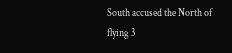South accused the North of flying 3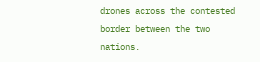drones across the contested border between the two nations.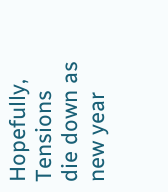Hopefully, Tensions die down as new year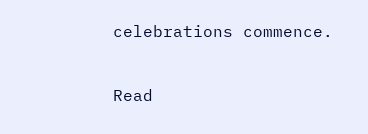celebrations commence.

Read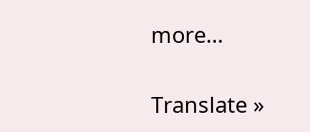more…

Translate »